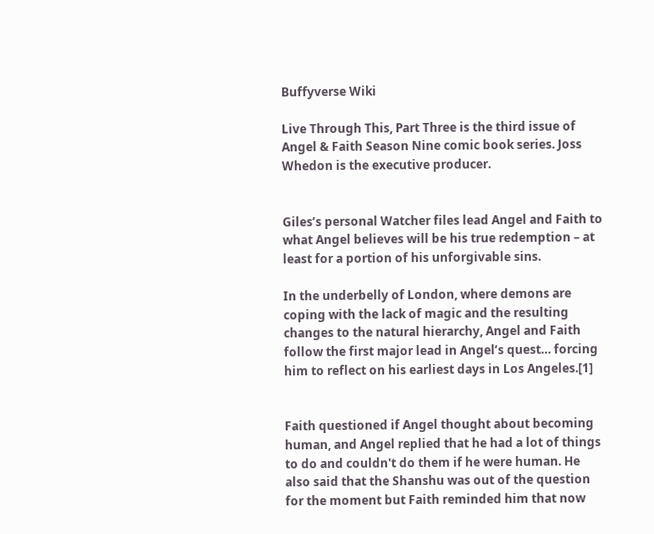Buffyverse Wiki

Live Through This, Part Three is the third issue of Angel & Faith Season Nine comic book series. Joss Whedon is the executive producer.


Giles’s personal Watcher files lead Angel and Faith to what Angel believes will be his true redemption – at least for a portion of his unforgivable sins.

In the underbelly of London, where demons are coping with the lack of magic and the resulting changes to the natural hierarchy, Angel and Faith follow the first major lead in Angel’s quest… forcing him to reflect on his earliest days in Los Angeles.[1]


Faith questioned if Angel thought about becoming human, and Angel replied that he had a lot of things to do and couldn't do them if he were human. He also said that the Shanshu was out of the question for the moment but Faith reminded him that now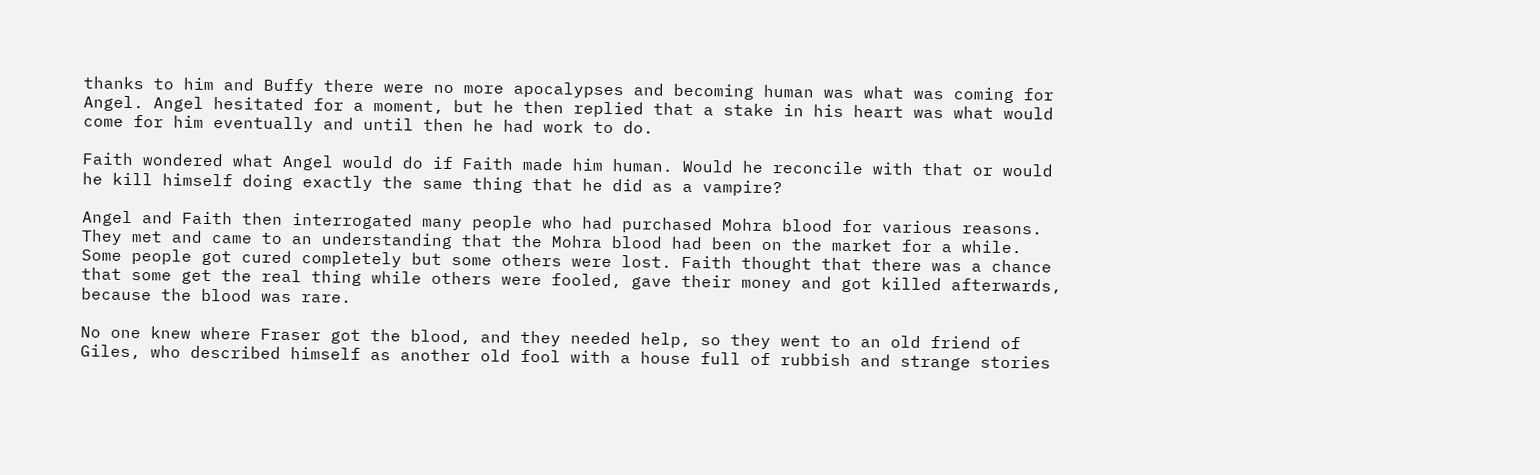thanks to him and Buffy there were no more apocalypses and becoming human was what was coming for Angel. Angel hesitated for a moment, but he then replied that a stake in his heart was what would come for him eventually and until then he had work to do.

Faith wondered what Angel would do if Faith made him human. Would he reconcile with that or would he kill himself doing exactly the same thing that he did as a vampire?

Angel and Faith then interrogated many people who had purchased Mohra blood for various reasons. They met and came to an understanding that the Mohra blood had been on the market for a while. Some people got cured completely but some others were lost. Faith thought that there was a chance that some get the real thing while others were fooled, gave their money and got killed afterwards, because the blood was rare.

No one knew where Fraser got the blood, and they needed help, so they went to an old friend of Giles, who described himself as another old fool with a house full of rubbish and strange stories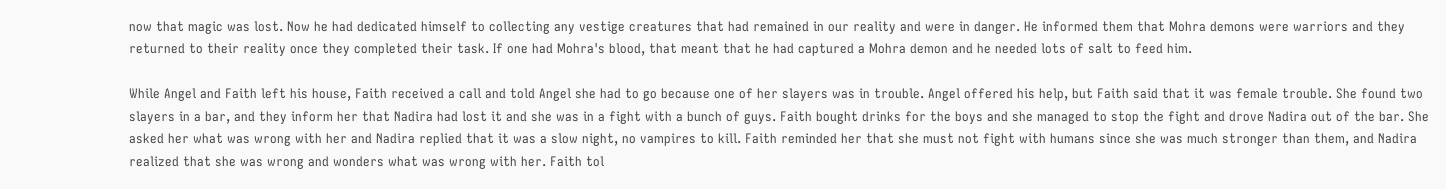now that magic was lost. Now he had dedicated himself to collecting any vestige creatures that had remained in our reality and were in danger. He informed them that Mohra demons were warriors and they returned to their reality once they completed their task. If one had Mohra's blood, that meant that he had captured a Mohra demon and he needed lots of salt to feed him.

While Angel and Faith left his house, Faith received a call and told Angel she had to go because one of her slayers was in trouble. Angel offered his help, but Faith said that it was female trouble. She found two slayers in a bar, and they inform her that Nadira had lost it and she was in a fight with a bunch of guys. Faith bought drinks for the boys and she managed to stop the fight and drove Nadira out of the bar. She asked her what was wrong with her and Nadira replied that it was a slow night, no vampires to kill. Faith reminded her that she must not fight with humans since she was much stronger than them, and Nadira realized that she was wrong and wonders what was wrong with her. Faith tol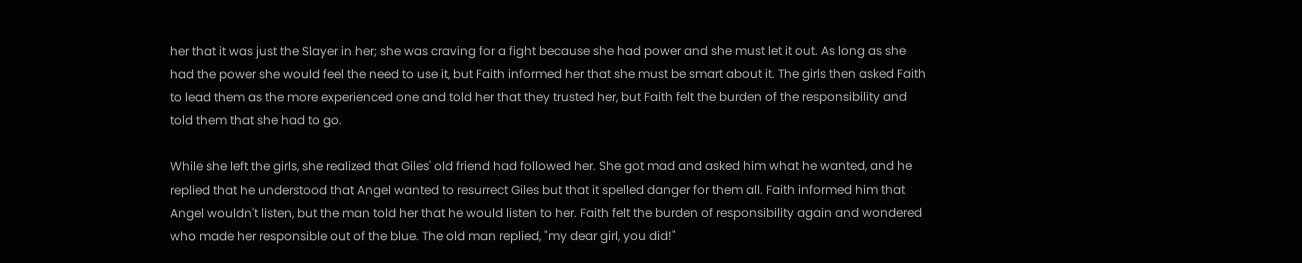her that it was just the Slayer in her; she was craving for a fight because she had power and she must let it out. As long as she had the power she would feel the need to use it, but Faith informed her that she must be smart about it. The girls then asked Faith to lead them as the more experienced one and told her that they trusted her, but Faith felt the burden of the responsibility and told them that she had to go.

While she left the girls, she realized that Giles' old friend had followed her. She got mad and asked him what he wanted, and he replied that he understood that Angel wanted to resurrect Giles but that it spelled danger for them all. Faith informed him that Angel wouldn't listen, but the man told her that he would listen to her. Faith felt the burden of responsibility again and wondered who made her responsible out of the blue. The old man replied, "my dear girl, you did!"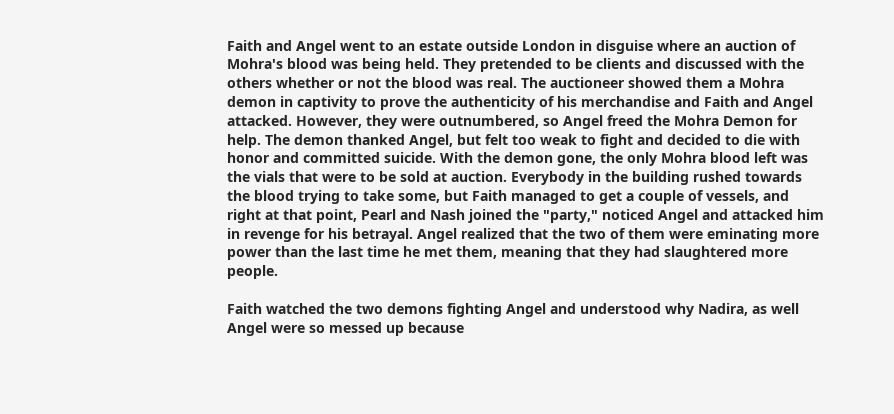Faith and Angel went to an estate outside London in disguise where an auction of Mohra's blood was being held. They pretended to be clients and discussed with the others whether or not the blood was real. The auctioneer showed them a Mohra demon in captivity to prove the authenticity of his merchandise and Faith and Angel attacked. However, they were outnumbered, so Angel freed the Mohra Demon for help. The demon thanked Angel, but felt too weak to fight and decided to die with honor and committed suicide. With the demon gone, the only Mohra blood left was the vials that were to be sold at auction. Everybody in the building rushed towards the blood trying to take some, but Faith managed to get a couple of vessels, and right at that point, Pearl and Nash joined the "party," noticed Angel and attacked him in revenge for his betrayal. Angel realized that the two of them were eminating more power than the last time he met them, meaning that they had slaughtered more people.

Faith watched the two demons fighting Angel and understood why Nadira, as well Angel were so messed up because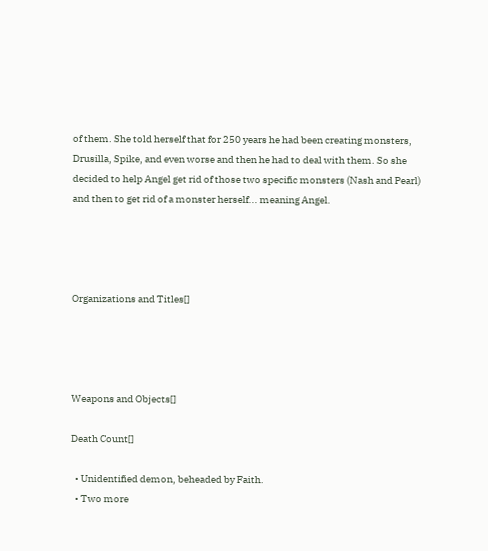of them. She told herself that for 250 years he had been creating monsters, Drusilla, Spike, and even worse and then he had to deal with them. So she decided to help Angel get rid of those two specific monsters (Nash and Pearl) and then to get rid of a monster herself... meaning Angel.




Organizations and Titles[]




Weapons and Objects[]

Death Count[]

  • Unidentified demon, beheaded by Faith.
  • Two more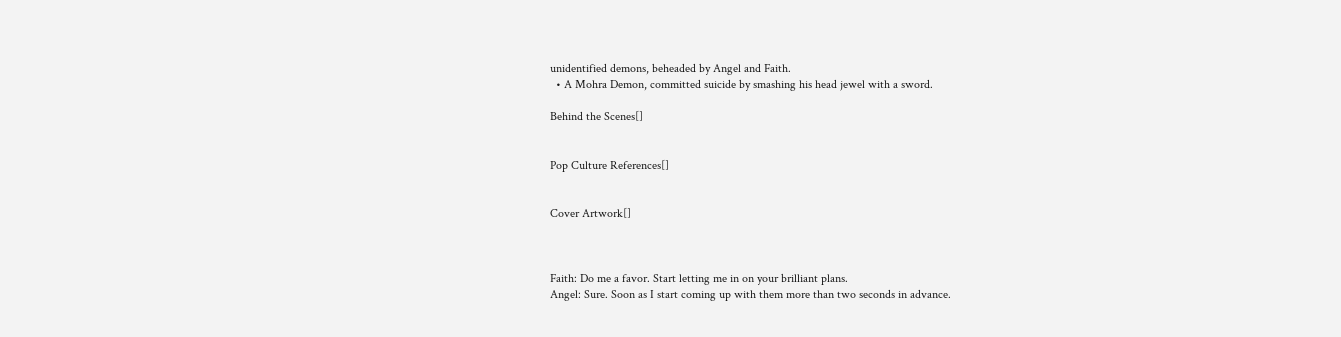unidentified demons, beheaded by Angel and Faith.
  • A Mohra Demon, committed suicide by smashing his head jewel with a sword.

Behind the Scenes[]


Pop Culture References[]


Cover Artwork[]



Faith: Do me a favor. Start letting me in on your brilliant plans.
Angel: Sure. Soon as I start coming up with them more than two seconds in advance.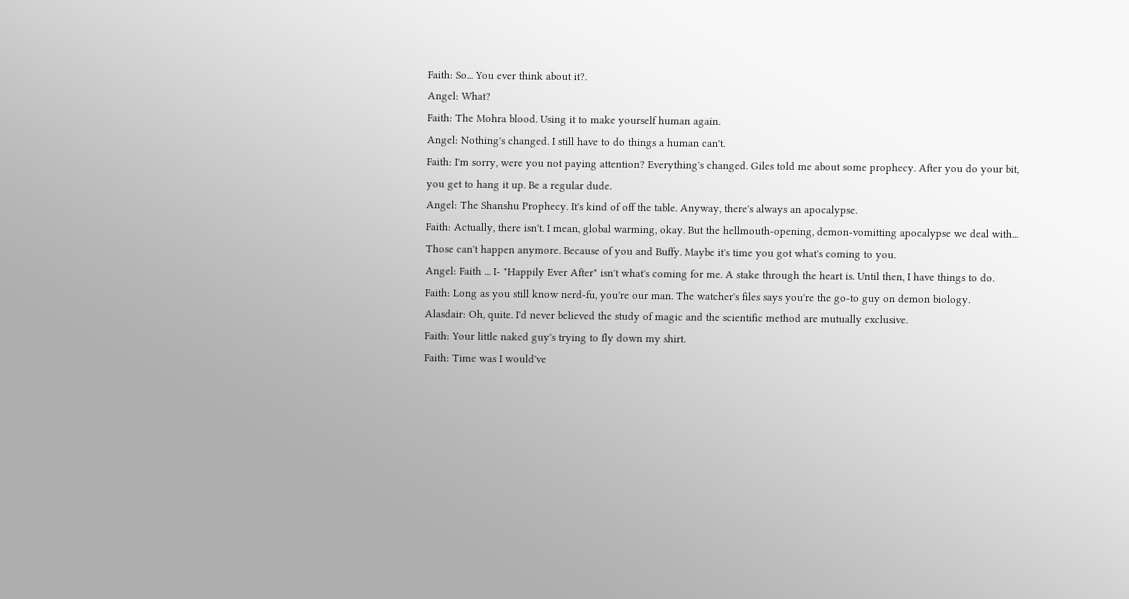Faith: So... You ever think about it?.
Angel: What?
Faith: The Mohra blood. Using it to make yourself human again.
Angel: Nothing's changed. I still have to do things a human can't.
Faith: I'm sorry, were you not paying attention? Everything's changed. Giles told me about some prophecy. After you do your bit, you get to hang it up. Be a regular dude.
Angel: The Shanshu Prophecy. It's kind of off the table. Anyway, there's always an apocalypse.
Faith: Actually, there isn't. I mean, global warming, okay. But the hellmouth-opening, demon-vomitting apocalypse we deal with... Those can't happen anymore. Because of you and Buffy. Maybe it's time you got what's coming to you.
Angel: Faith ... I- "Happily Ever After" isn't what's coming for me. A stake through the heart is. Until then, I have things to do.
Faith: Long as you still know nerd-fu, you're our man. The watcher's files says you're the go-to guy on demon biology.
Alasdair: Oh, quite. I'd never believed the study of magic and the scientific method are mutually exclusive.
Faith: Your little naked guy's trying to fly down my shirt.
Faith: Time was I would've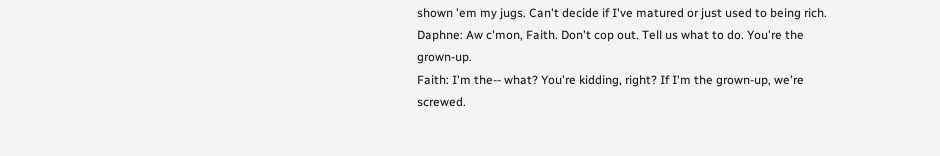shown 'em my jugs. Can't decide if I've matured or just used to being rich.
Daphne: Aw c'mon, Faith. Don't cop out. Tell us what to do. You're the grown-up.
Faith: I'm the-- what? You're kidding, right? If I'm the grown-up, we're screwed.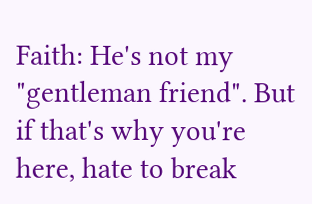Faith: He's not my "gentleman friend". But if that's why you're here, hate to break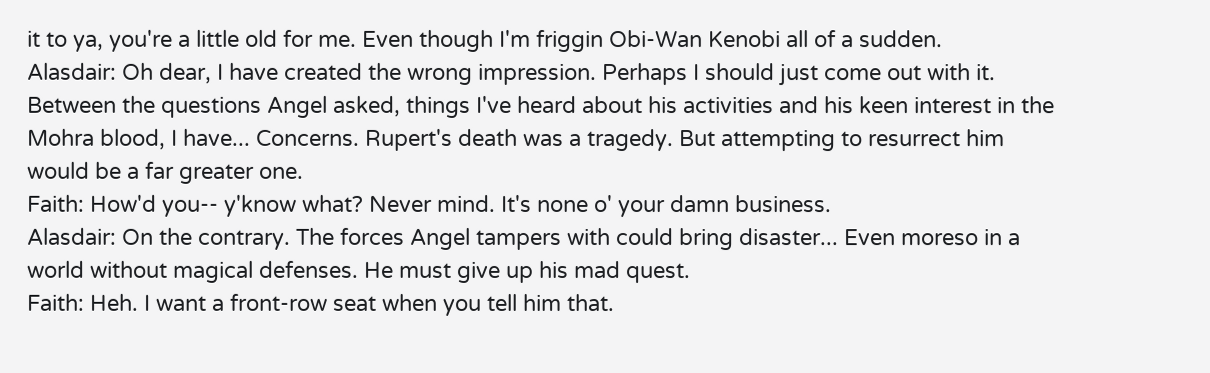it to ya, you're a little old for me. Even though I'm friggin Obi-Wan Kenobi all of a sudden.
Alasdair: Oh dear, I have created the wrong impression. Perhaps I should just come out with it. Between the questions Angel asked, things I've heard about his activities and his keen interest in the Mohra blood, I have... Concerns. Rupert's death was a tragedy. But attempting to resurrect him would be a far greater one.
Faith: How'd you-- y'know what? Never mind. It's none o' your damn business.
Alasdair: On the contrary. The forces Angel tampers with could bring disaster... Even moreso in a world without magical defenses. He must give up his mad quest.
Faith: Heh. I want a front-row seat when you tell him that.